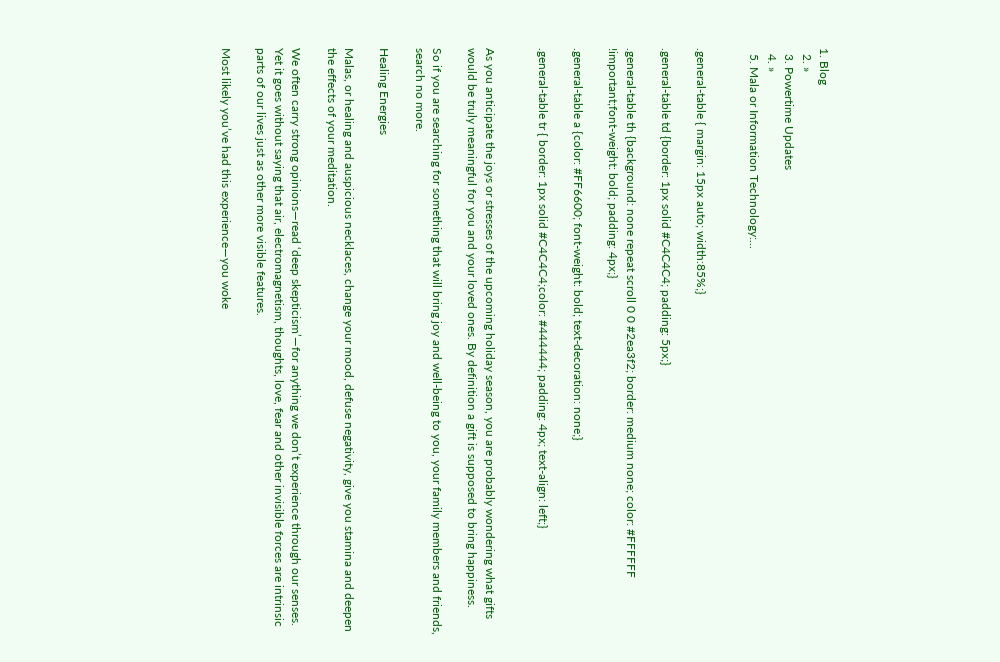1. Blog
  2. »
  3. Powertime Updates
  4. »
  5. Mala or Information Technology:...


.general-table { margin: 15px auto; width:85%;}

.general-table td {border: 1px solid #C4C4C4; padding: 5px;}

.general-table th {background: none repeat scroll 0 0 #2ea3f2; border: medium none; color: #FFFFFF !important;font-weight: bold; padding: 4px;}

.general-table a {color: #FF6600; font-weight: bold; text-decoration: none;}

.general-table tr { border: 1px solid #C4C4C4;color: #444444; padding: 4px; text-align: left;}


As you anticipate the joys or stresses of the upcoming holiday season, you are probably wondering what gifts would be truly meaningful for you and your loved ones. By definition a gift is supposed to bring happiness.

So if you are searching for something that will bring joy and well-being to you, your family members and friends, search no more.

Healing Energies

Malas, or healing and auspicious necklaces, change your mood, defuse negativity, give you stamina and deepen the effects of your meditation.

We often carry strong opinions—read ‘deep skepticism’—for anything we don’t experience through our senses. Yet it goes without saying that air, electromagnetism, thoughts, love, fear and other invisible forces are intrinsic parts of our lives just as other more visible features.

Most likely you’ve had this experience—you woke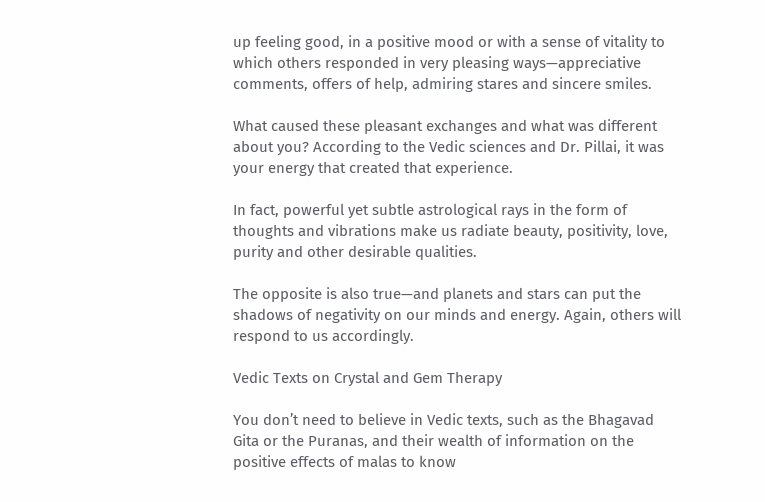up feeling good, in a positive mood or with a sense of vitality to which others responded in very pleasing ways—appreciative comments, offers of help, admiring stares and sincere smiles.

What caused these pleasant exchanges and what was different about you? According to the Vedic sciences and Dr. Pillai, it was your energy that created that experience.

In fact, powerful yet subtle astrological rays in the form of thoughts and vibrations make us radiate beauty, positivity, love, purity and other desirable qualities.

The opposite is also true—and planets and stars can put the shadows of negativity on our minds and energy. Again, others will respond to us accordingly.

Vedic Texts on Crystal and Gem Therapy

You don’t need to believe in Vedic texts, such as the Bhagavad Gita or the Puranas, and their wealth of information on the positive effects of malas to know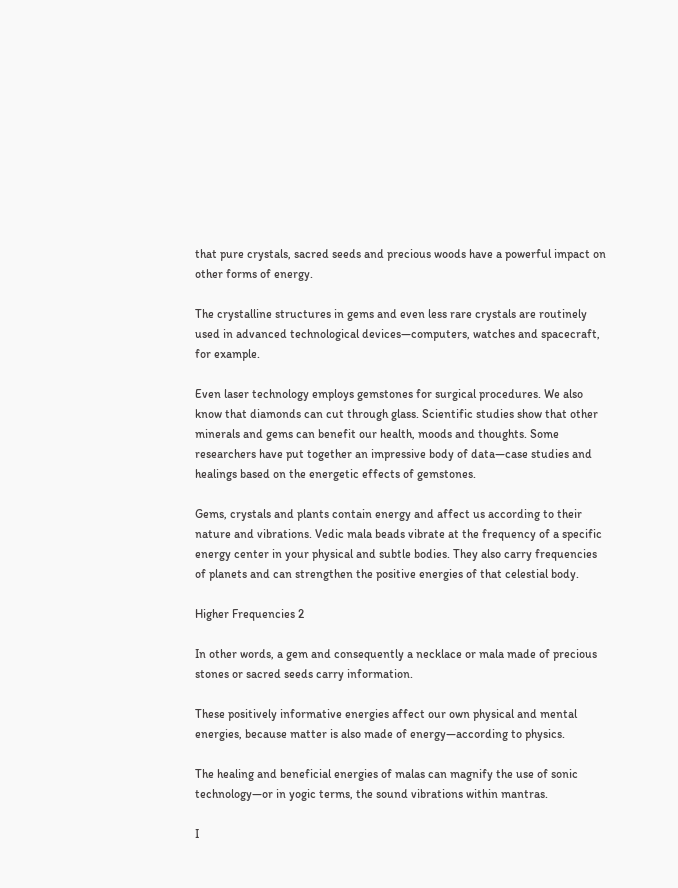that pure crystals, sacred seeds and precious woods have a powerful impact on other forms of energy.

The crystalline structures in gems and even less rare crystals are routinely used in advanced technological devices—computers, watches and spacecraft, for example.

Even laser technology employs gemstones for surgical procedures. We also know that diamonds can cut through glass. Scientific studies show that other minerals and gems can benefit our health, moods and thoughts. Some researchers have put together an impressive body of data—case studies and healings based on the energetic effects of gemstones.

Gems, crystals and plants contain energy and affect us according to their nature and vibrations. Vedic mala beads vibrate at the frequency of a specific energy center in your physical and subtle bodies. They also carry frequencies of planets and can strengthen the positive energies of that celestial body.

Higher Frequencies 2

In other words, a gem and consequently a necklace or mala made of precious stones or sacred seeds carry information.

These positively informative energies affect our own physical and mental energies, because matter is also made of energy—according to physics.

The healing and beneficial energies of malas can magnify the use of sonic technology—or in yogic terms, the sound vibrations within mantras.

I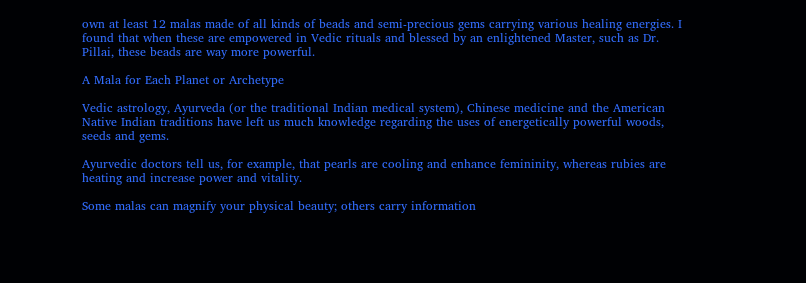own at least 12 malas made of all kinds of beads and semi-precious gems carrying various healing energies. I found that when these are empowered in Vedic rituals and blessed by an enlightened Master, such as Dr. Pillai, these beads are way more powerful.

A Mala for Each Planet or Archetype

Vedic astrology, Ayurveda (or the traditional Indian medical system), Chinese medicine and the American Native Indian traditions have left us much knowledge regarding the uses of energetically powerful woods, seeds and gems.

Ayurvedic doctors tell us, for example, that pearls are cooling and enhance femininity, whereas rubies are heating and increase power and vitality.

Some malas can magnify your physical beauty; others carry information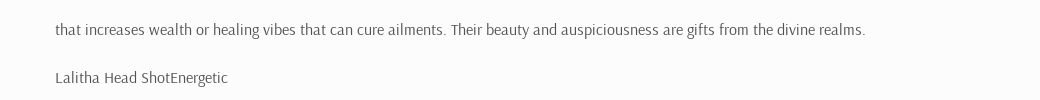that increases wealth or healing vibes that can cure ailments. Their beauty and auspiciousness are gifts from the divine realms.

Lalitha Head ShotEnergetic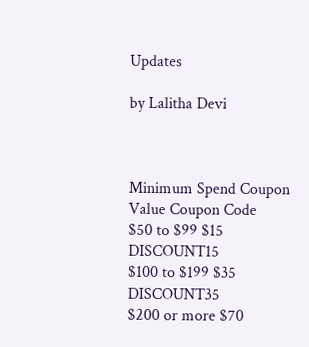Updates

by Lalitha Devi



Minimum Spend Coupon Value Coupon Code
$50 to $99 $15 DISCOUNT15
$100 to $199 $35 DISCOUNT35
$200 or more $70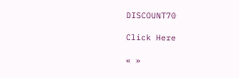DISCOUNT70

Click Here

« »